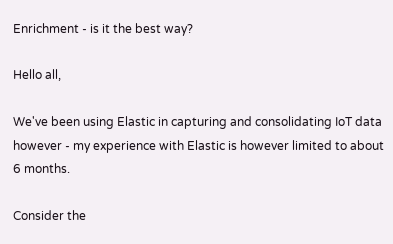Enrichment - is it the best way?

Hello all,

We've been using Elastic in capturing and consolidating IoT data however - my experience with Elastic is however limited to about 6 months.

Consider the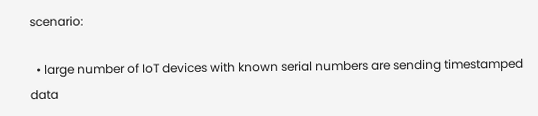scenario:

  • large number of IoT devices with known serial numbers are sending timestamped data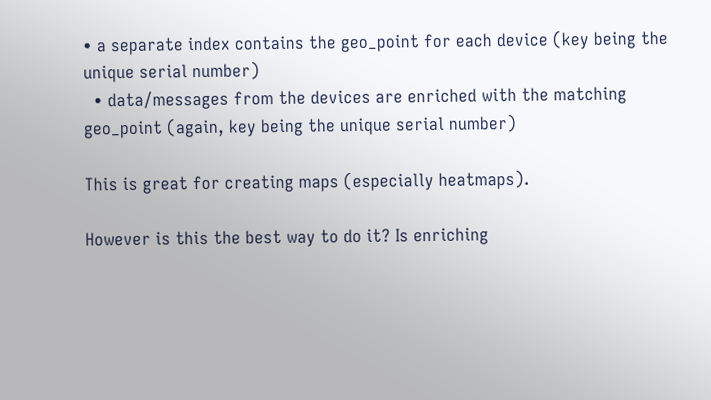• a separate index contains the geo_point for each device (key being the unique serial number)
  • data/messages from the devices are enriched with the matching geo_point (again, key being the unique serial number)

This is great for creating maps (especially heatmaps).

However is this the best way to do it? Is enriching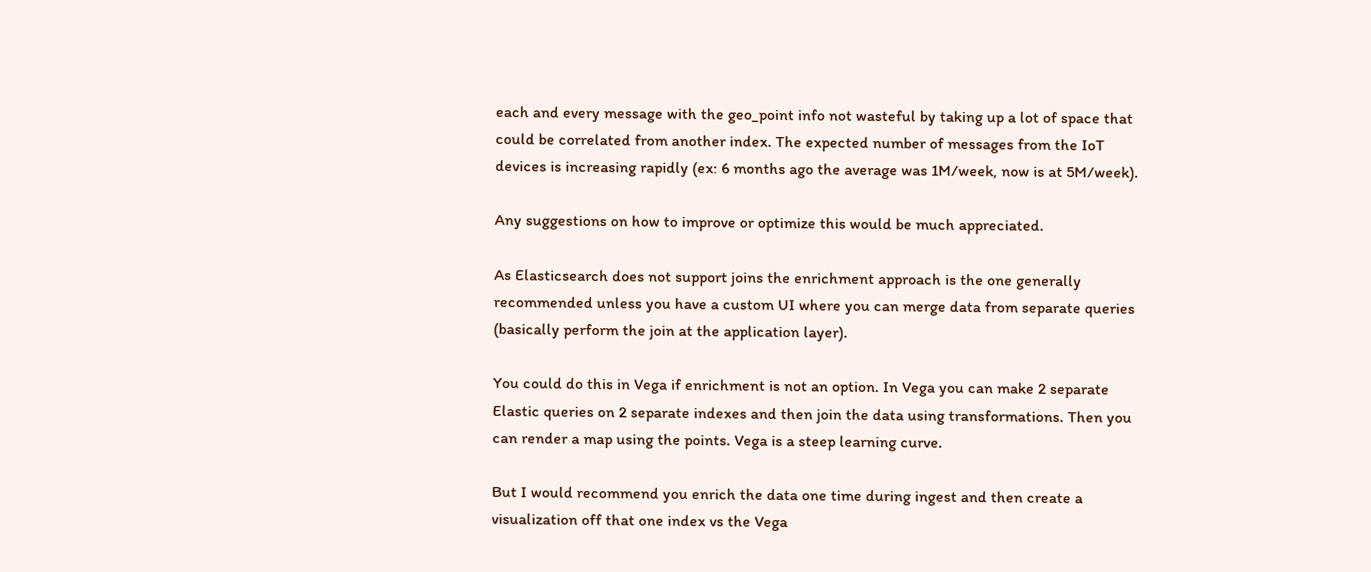each and every message with the geo_point info not wasteful by taking up a lot of space that could be correlated from another index. The expected number of messages from the IoT devices is increasing rapidly (ex: 6 months ago the average was 1M/week, now is at 5M/week).

Any suggestions on how to improve or optimize this would be much appreciated.

As Elasticsearch does not support joins the enrichment approach is the one generally recommended unless you have a custom UI where you can merge data from separate queries (basically perform the join at the application layer).

You could do this in Vega if enrichment is not an option. In Vega you can make 2 separate Elastic queries on 2 separate indexes and then join the data using transformations. Then you can render a map using the points. Vega is a steep learning curve.

But I would recommend you enrich the data one time during ingest and then create a visualization off that one index vs the Vega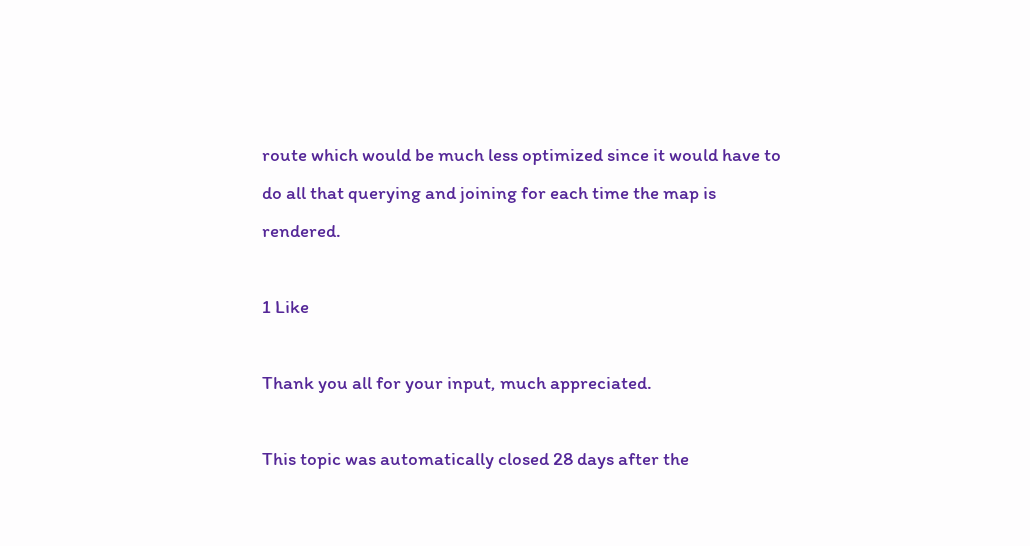route which would be much less optimized since it would have to do all that querying and joining for each time the map is rendered.

1 Like

Thank you all for your input, much appreciated.

This topic was automatically closed 28 days after the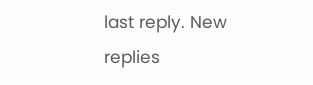last reply. New replies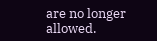are no longer allowed.